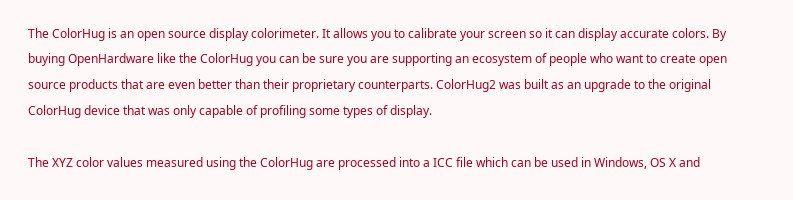The ColorHug is an open source display colorimeter. It allows you to calibrate your screen so it can display accurate colors. By buying OpenHardware like the ColorHug you can be sure you are supporting an ecosystem of people who want to create open source products that are even better than their proprietary counterparts. ColorHug2 was built as an upgrade to the original ColorHug device that was only capable of profiling some types of display.

The XYZ color values measured using the ColorHug are processed into a ICC file which can be used in Windows, OS X and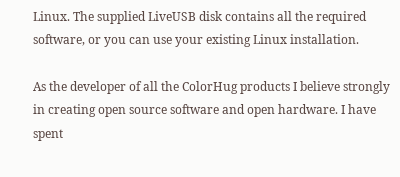Linux. The supplied LiveUSB disk contains all the required software, or you can use your existing Linux installation.

As the developer of all the ColorHug products I believe strongly in creating open source software and open hardware. I have spent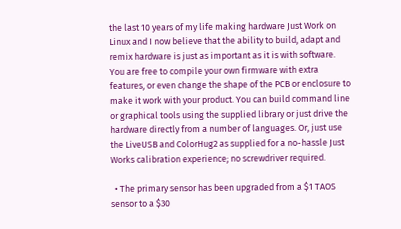the last 10 years of my life making hardware Just Work on Linux and I now believe that the ability to build, adapt and remix hardware is just as important as it is with software. You are free to compile your own firmware with extra features, or even change the shape of the PCB or enclosure to make it work with your product. You can build command line or graphical tools using the supplied library or just drive the hardware directly from a number of languages. Or, just use the LiveUSB and ColorHug2 as supplied for a no-hassle Just Works calibration experience; no screwdriver required.

  • The primary sensor has been upgraded from a $1 TAOS sensor to a $30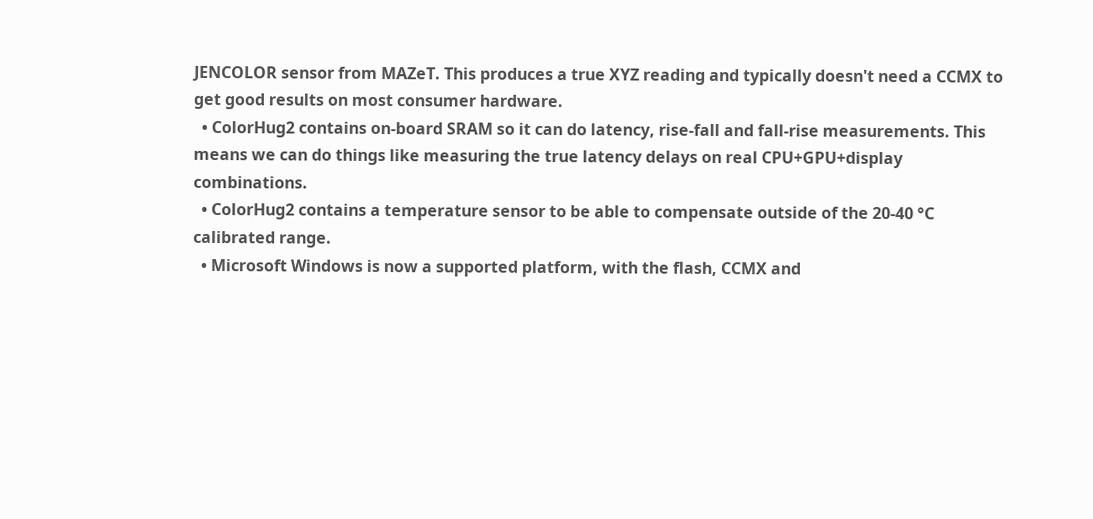JENCOLOR sensor from MAZeT. This produces a true XYZ reading and typically doesn't need a CCMX to get good results on most consumer hardware.
  • ColorHug2 contains on-board SRAM so it can do latency, rise-fall and fall-rise measurements. This means we can do things like measuring the true latency delays on real CPU+GPU+display combinations.
  • ColorHug2 contains a temperature sensor to be able to compensate outside of the 20-40 °C calibrated range.
  • Microsoft Windows is now a supported platform, with the flash, CCMX and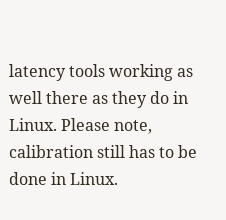latency tools working as well there as they do in Linux. Please note, calibration still has to be done in Linux.